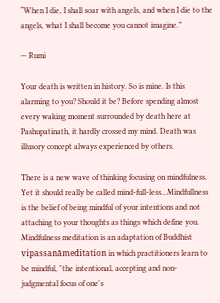“When I die, I shall soar with angels, and when I die to the angels, what I shall become you cannot imagine.”

— Rumi

Your death is written in history. So is mine. Is this alarming to you? Should it be? Before spending almost every waking moment surrounded by death here at Pashupatinath, it hardly crossed my mind. Death was illusory concept always experienced by others.

There is a new wave of thinking focusing on mindfulness. Yet it should really be called mind-full-less...Mindfullness is the belief of being mindful of your intentions and not attaching to your thoughts as things which define you. Mindfulness meditation is an adaptation of Buddhist vipassanāmeditation in which practitioners learn to be mindful, "the intentional, accepting and non-judgmental focus of one's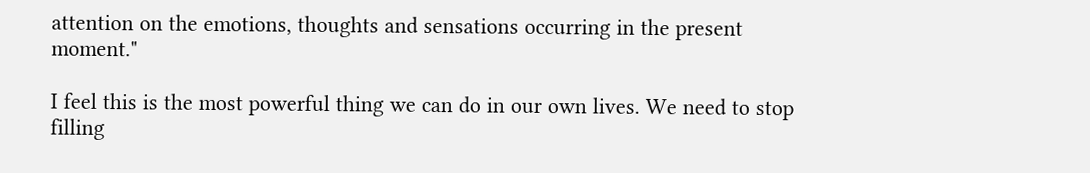attention on the emotions, thoughts and sensations occurring in the present moment."

I feel this is the most powerful thing we can do in our own lives. We need to stop filling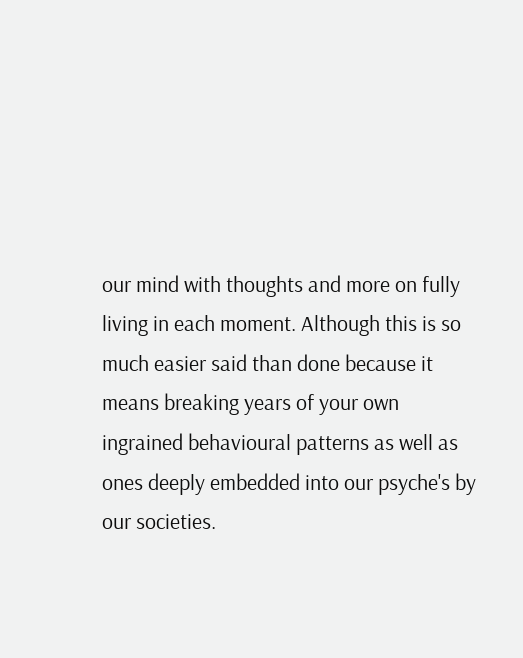our mind with thoughts and more on fully living in each moment. Although this is so much easier said than done because it means breaking years of your own ingrained behavioural patterns as well as ones deeply embedded into our psyche's by our societies.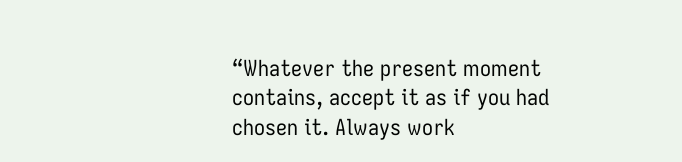“Whatever the present moment contains, accept it as if you had chosen it. Always work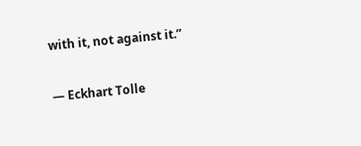with it, not against it.”

— Eckhart Tolle